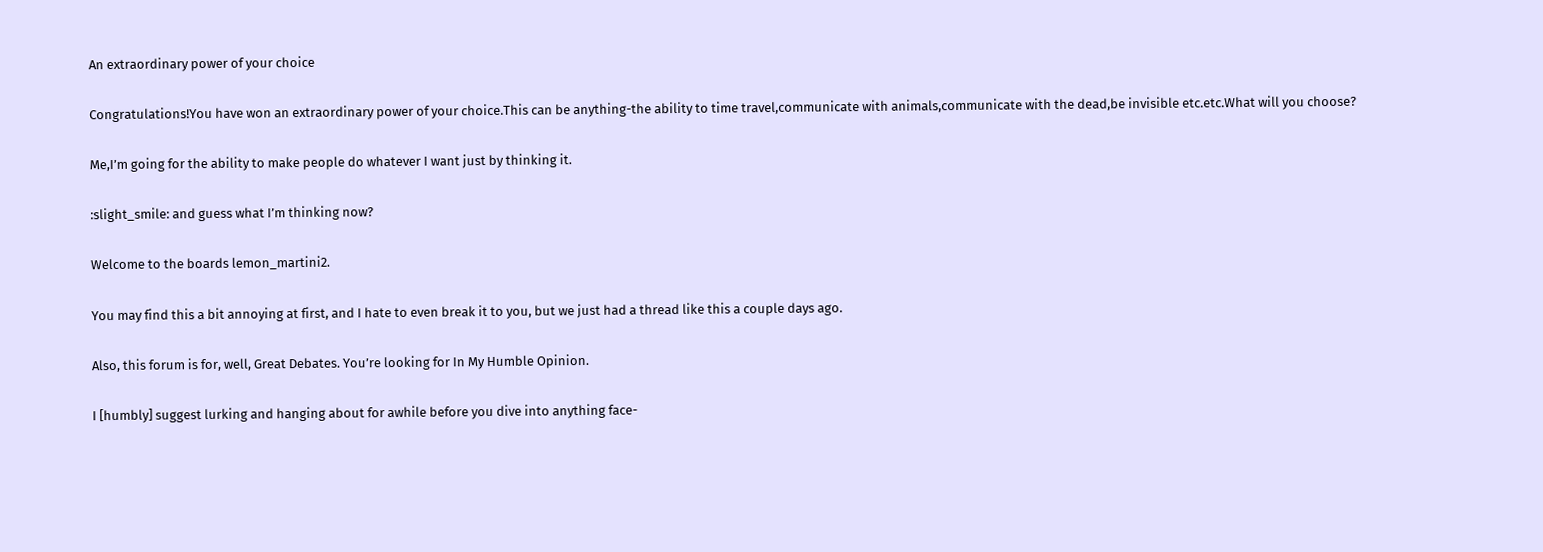An extraordinary power of your choice

Congratulations!You have won an extraordinary power of your choice.This can be anything-the ability to time travel,communicate with animals,communicate with the dead,be invisible etc.etc.What will you choose?

Me,I’m going for the ability to make people do whatever I want just by thinking it.

:slight_smile: and guess what I’m thinking now?

Welcome to the boards lemon_martini2.

You may find this a bit annoying at first, and I hate to even break it to you, but we just had a thread like this a couple days ago.

Also, this forum is for, well, Great Debates. You’re looking for In My Humble Opinion.

I [humbly] suggest lurking and hanging about for awhile before you dive into anything face-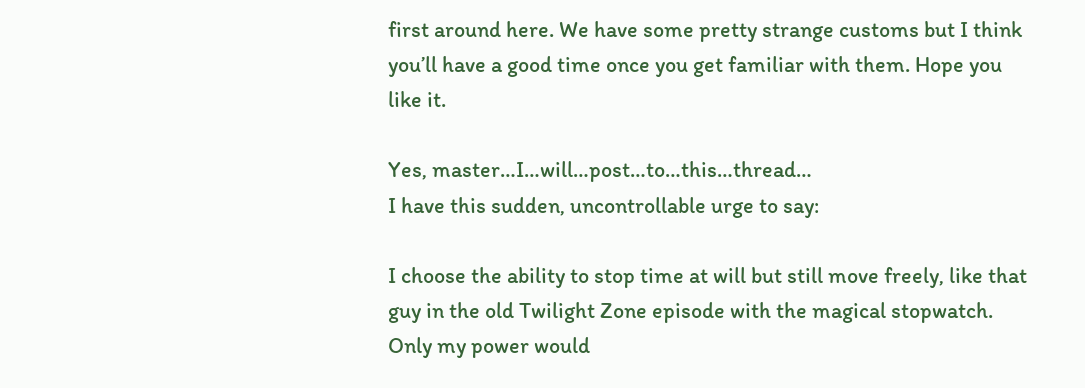first around here. We have some pretty strange customs but I think you’ll have a good time once you get familiar with them. Hope you like it.

Yes, master…I…will…post…to…this…thread…
I have this sudden, uncontrollable urge to say:

I choose the ability to stop time at will but still move freely, like that guy in the old Twilight Zone episode with the magical stopwatch. Only my power would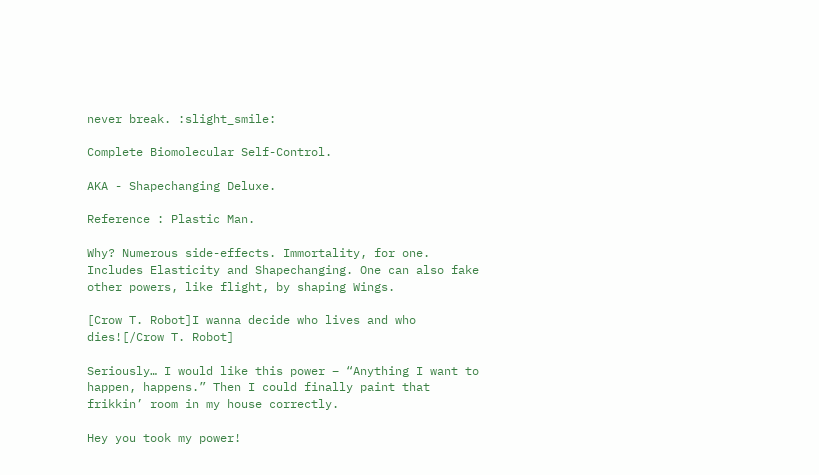never break. :slight_smile:

Complete Biomolecular Self-Control.

AKA - Shapechanging Deluxe.

Reference : Plastic Man.

Why? Numerous side-effects. Immortality, for one. Includes Elasticity and Shapechanging. One can also fake other powers, like flight, by shaping Wings.

[Crow T. Robot]I wanna decide who lives and who dies![/Crow T. Robot]

Seriously… I would like this power – “Anything I want to happen, happens.” Then I could finally paint that frikkin’ room in my house correctly.

Hey you took my power!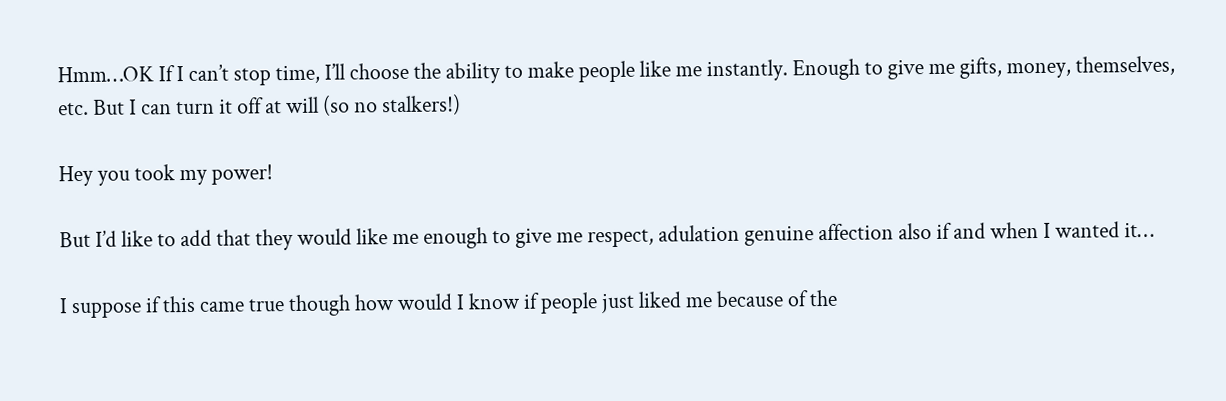Hmm…OK If I can’t stop time, I’ll choose the ability to make people like me instantly. Enough to give me gifts, money, themselves, etc. But I can turn it off at will (so no stalkers!)

Hey you took my power!

But I’d like to add that they would like me enough to give me respect, adulation genuine affection also if and when I wanted it…

I suppose if this came true though how would I know if people just liked me because of the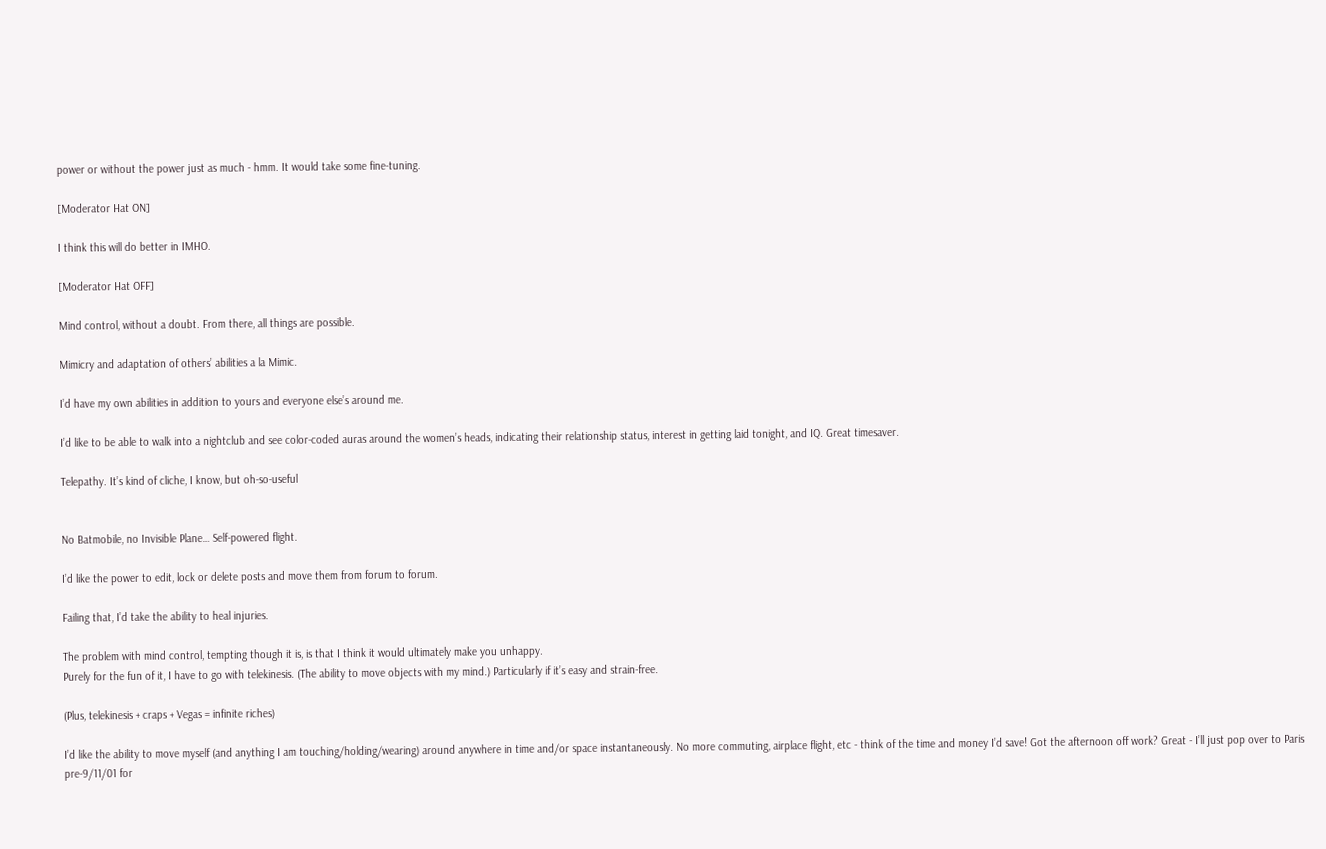power or without the power just as much - hmm. It would take some fine-tuning.

[Moderator Hat ON]

I think this will do better in IMHO.

[Moderator Hat OFF]

Mind control, without a doubt. From there, all things are possible.

Mimicry and adaptation of others’ abilities a la Mimic.

I’d have my own abilities in addition to yours and everyone else’s around me.

I’d like to be able to walk into a nightclub and see color-coded auras around the women’s heads, indicating their relationship status, interest in getting laid tonight, and IQ. Great timesaver.

Telepathy. It’s kind of cliche, I know, but oh-so-useful


No Batmobile, no Invisible Plane… Self-powered flight.

I’d like the power to edit, lock or delete posts and move them from forum to forum.

Failing that, I’d take the ability to heal injuries.

The problem with mind control, tempting though it is, is that I think it would ultimately make you unhappy.
Purely for the fun of it, I have to go with telekinesis. (The ability to move objects with my mind.) Particularly if it’s easy and strain-free.

(Plus, telekinesis + craps + Vegas = infinite riches)

I’d like the ability to move myself (and anything I am touching/holding/wearing) around anywhere in time and/or space instantaneously. No more commuting, airplace flight, etc - think of the time and money I’d save! Got the afternoon off work? Great - I’ll just pop over to Paris pre-9/11/01 for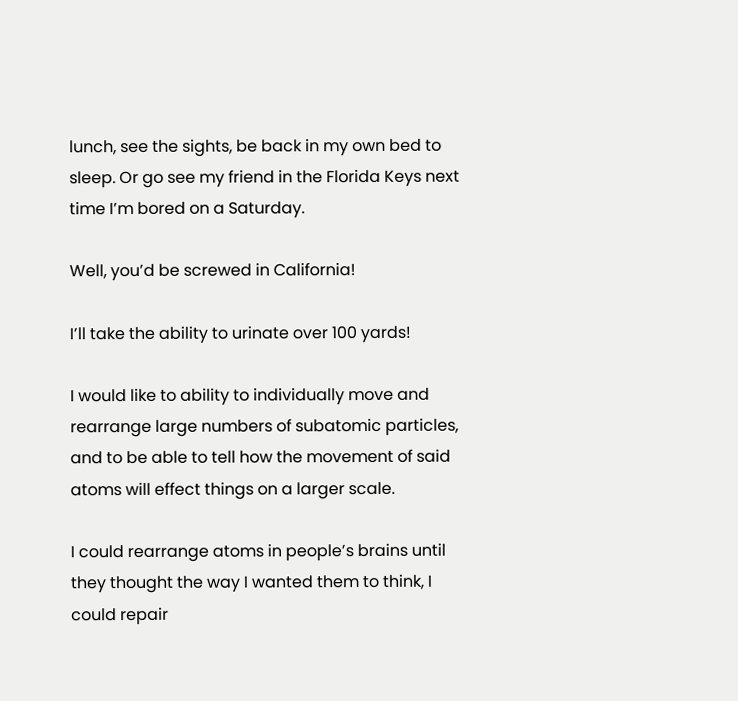lunch, see the sights, be back in my own bed to sleep. Or go see my friend in the Florida Keys next time I’m bored on a Saturday.

Well, you’d be screwed in California!

I’ll take the ability to urinate over 100 yards!

I would like to ability to individually move and rearrange large numbers of subatomic particles, and to be able to tell how the movement of said atoms will effect things on a larger scale.

I could rearrange atoms in people’s brains until they thought the way I wanted them to think, I could repair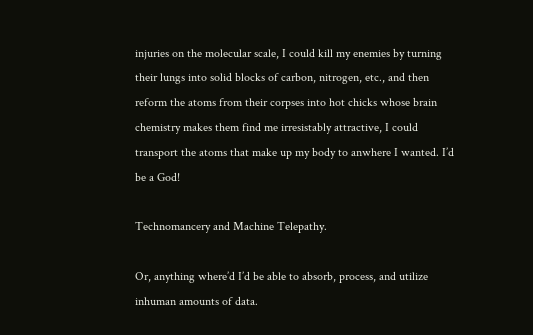injuries on the molecular scale, I could kill my enemies by turning their lungs into solid blocks of carbon, nitrogen, etc., and then reform the atoms from their corpses into hot chicks whose brain chemistry makes them find me irresistably attractive, I could transport the atoms that make up my body to anwhere I wanted. I’d be a God!

Technomancery and Machine Telepathy.

Or, anything where’d I’d be able to absorb, process, and utilize inhuman amounts of data.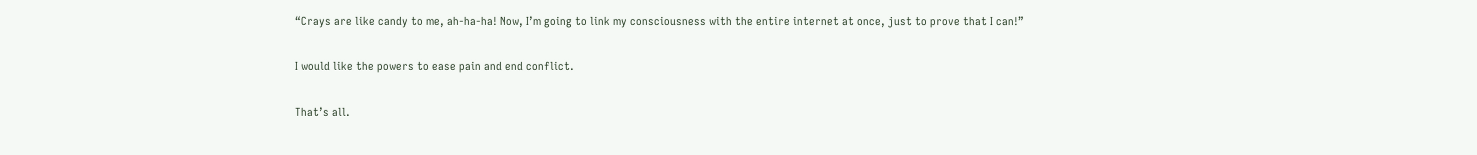“Crays are like candy to me, ah-ha-ha! Now, I’m going to link my consciousness with the entire internet at once, just to prove that I can!”

I would like the powers to ease pain and end conflict.

That’s all.